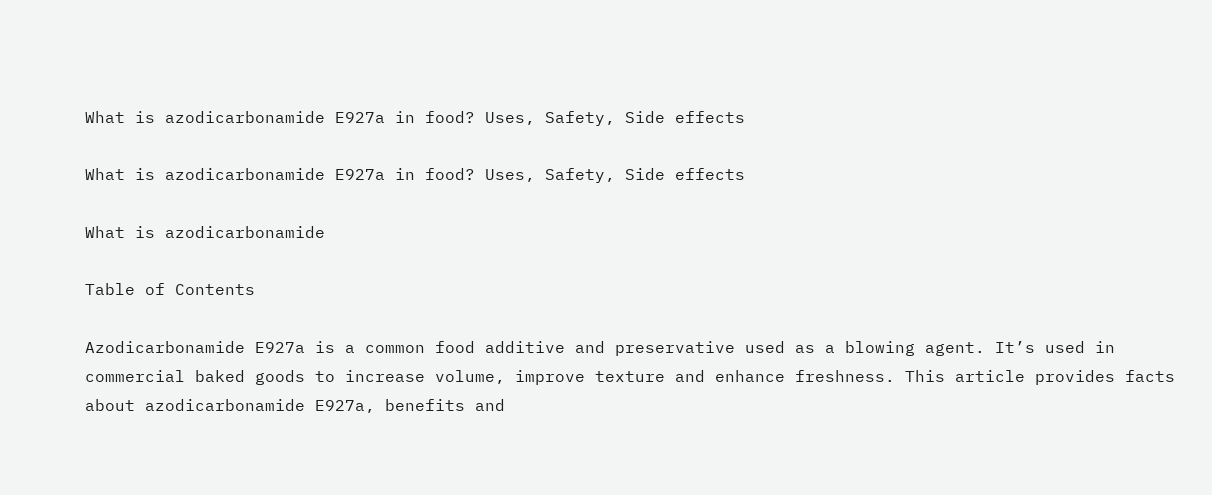What is azodicarbonamide E927a in food? Uses, Safety, Side effects

What is azodicarbonamide E927a in food? Uses, Safety, Side effects

What is azodicarbonamide

Table of Contents

Azodicarbonamide E927a is a common food additive and preservative used as a blowing agent. It’s used in commercial baked goods to increase volume, improve texture and enhance freshness. This article provides facts about azodicarbonamide E927a, benefits and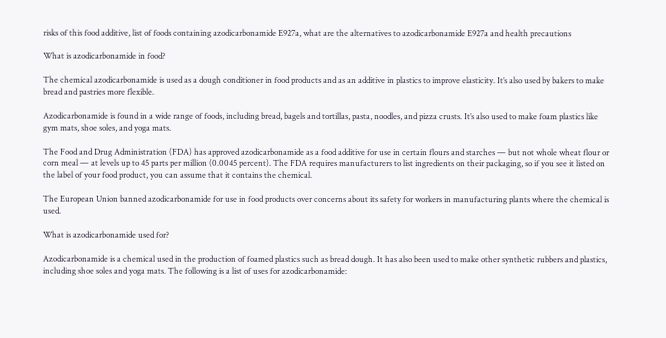risks of this food additive, list of foods containing azodicarbonamide E927a, what are the alternatives to azodicarbonamide E927a and health precautions

What is azodicarbonamide in food?

The chemical azodicarbonamide is used as a dough conditioner in food products and as an additive in plastics to improve elasticity. It’s also used by bakers to make bread and pastries more flexible.

Azodicarbonamide is found in a wide range of foods, including bread, bagels and tortillas, pasta, noodles, and pizza crusts. It’s also used to make foam plastics like gym mats, shoe soles, and yoga mats.

The Food and Drug Administration (FDA) has approved azodicarbonamide as a food additive for use in certain flours and starches — but not whole wheat flour or corn meal — at levels up to 45 parts per million (0.0045 percent). The FDA requires manufacturers to list ingredients on their packaging, so if you see it listed on the label of your food product, you can assume that it contains the chemical.

The European Union banned azodicarbonamide for use in food products over concerns about its safety for workers in manufacturing plants where the chemical is used.

What is azodicarbonamide used for?

Azodicarbonamide is a chemical used in the production of foamed plastics such as bread dough. It has also been used to make other synthetic rubbers and plastics, including shoe soles and yoga mats. The following is a list of uses for azodicarbonamide: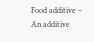Food additive – An additive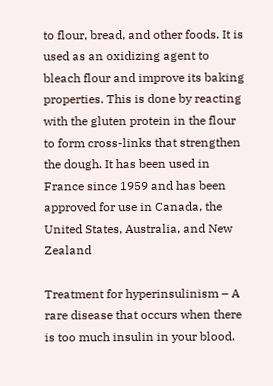to flour, bread, and other foods. It is used as an oxidizing agent to bleach flour and improve its baking properties. This is done by reacting with the gluten protein in the flour to form cross-links that strengthen the dough. It has been used in France since 1959 and has been approved for use in Canada, the United States, Australia, and New Zealand

Treatment for hyperinsulinism – A rare disease that occurs when there is too much insulin in your blood.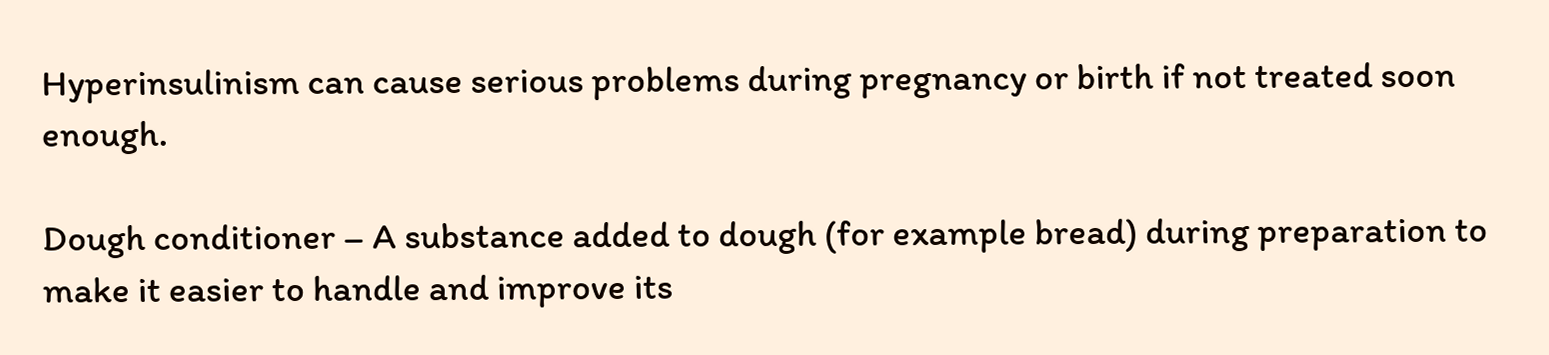Hyperinsulinism can cause serious problems during pregnancy or birth if not treated soon enough.

Dough conditioner – A substance added to dough (for example bread) during preparation to make it easier to handle and improve its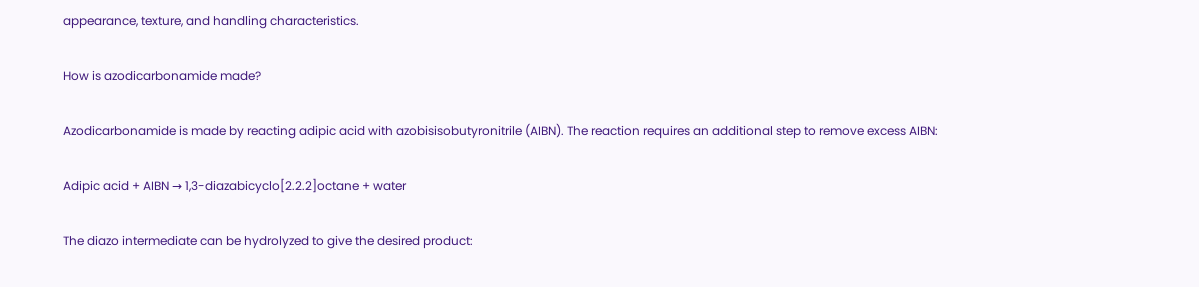appearance, texture, and handling characteristics.

How is azodicarbonamide made?

Azodicarbonamide is made by reacting adipic acid with azobisisobutyronitrile (AIBN). The reaction requires an additional step to remove excess AIBN:

Adipic acid + AIBN → 1,3-diazabicyclo[2.2.2]octane + water

The diazo intermediate can be hydrolyzed to give the desired product: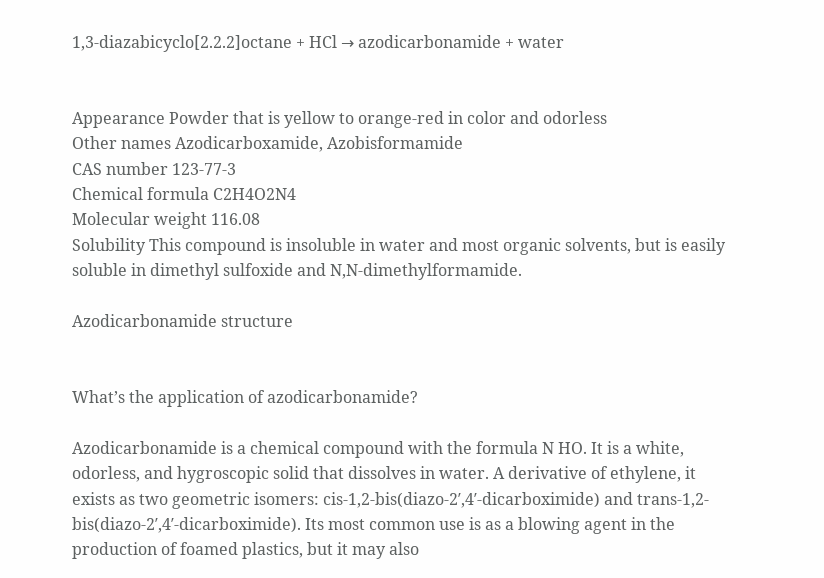1,3-diazabicyclo[2.2.2]octane + HCl → azodicarbonamide + water


Appearance Powder that is yellow to orange-red in color and odorless
Other names Azodicarboxamide, Azobisformamide
CAS number 123-77-3
Chemical formula C2H4O2N4
Molecular weight 116.08
Solubility This compound is insoluble in water and most organic solvents, but is easily soluble in dimethyl sulfoxide and N,N-dimethylformamide.

Azodicarbonamide structure


What’s the application of azodicarbonamide?

Azodicarbonamide is a chemical compound with the formula N HO. It is a white, odorless, and hygroscopic solid that dissolves in water. A derivative of ethylene, it exists as two geometric isomers: cis-1,2-bis(diazo-2′,4′-dicarboximide) and trans-1,2-bis(diazo-2′,4′-dicarboximide). Its most common use is as a blowing agent in the production of foamed plastics, but it may also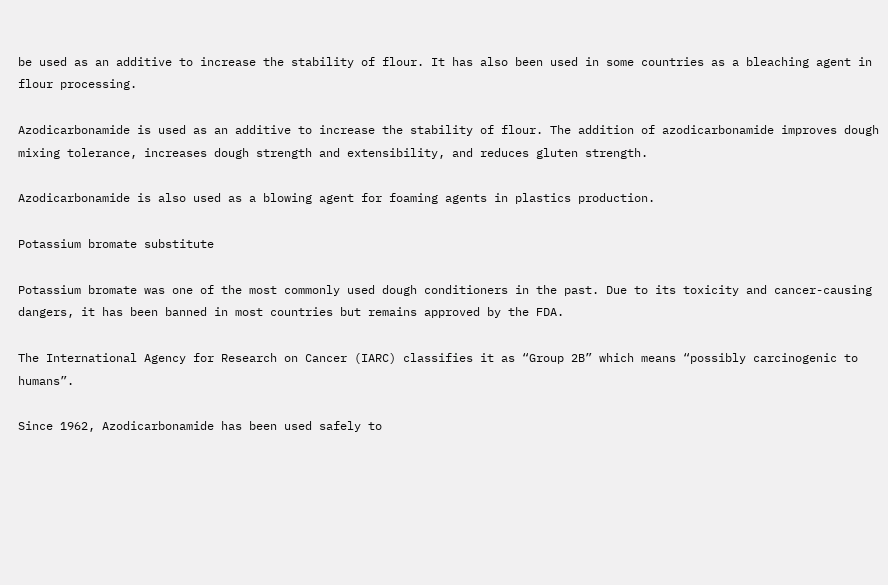be used as an additive to increase the stability of flour. It has also been used in some countries as a bleaching agent in flour processing.

Azodicarbonamide is used as an additive to increase the stability of flour. The addition of azodicarbonamide improves dough mixing tolerance, increases dough strength and extensibility, and reduces gluten strength.

Azodicarbonamide is also used as a blowing agent for foaming agents in plastics production.

Potassium bromate substitute

Potassium bromate was one of the most commonly used dough conditioners in the past. Due to its toxicity and cancer-causing dangers, it has been banned in most countries but remains approved by the FDA.

The International Agency for Research on Cancer (IARC) classifies it as “Group 2B” which means “possibly carcinogenic to humans”.

Since 1962, Azodicarbonamide has been used safely to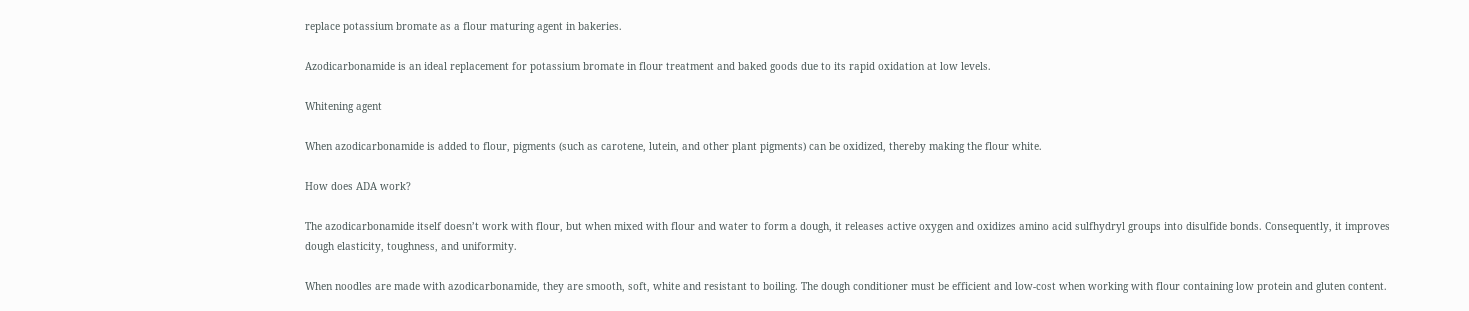replace potassium bromate as a flour maturing agent in bakeries.

Azodicarbonamide is an ideal replacement for potassium bromate in flour treatment and baked goods due to its rapid oxidation at low levels.

Whitening agent

When azodicarbonamide is added to flour, pigments (such as carotene, lutein, and other plant pigments) can be oxidized, thereby making the flour white.

How does ADA work?

The azodicarbonamide itself doesn’t work with flour, but when mixed with flour and water to form a dough, it releases active oxygen and oxidizes amino acid sulfhydryl groups into disulfide bonds. Consequently, it improves dough elasticity, toughness, and uniformity.

When noodles are made with azodicarbonamide, they are smooth, soft, white and resistant to boiling. The dough conditioner must be efficient and low-cost when working with flour containing low protein and gluten content.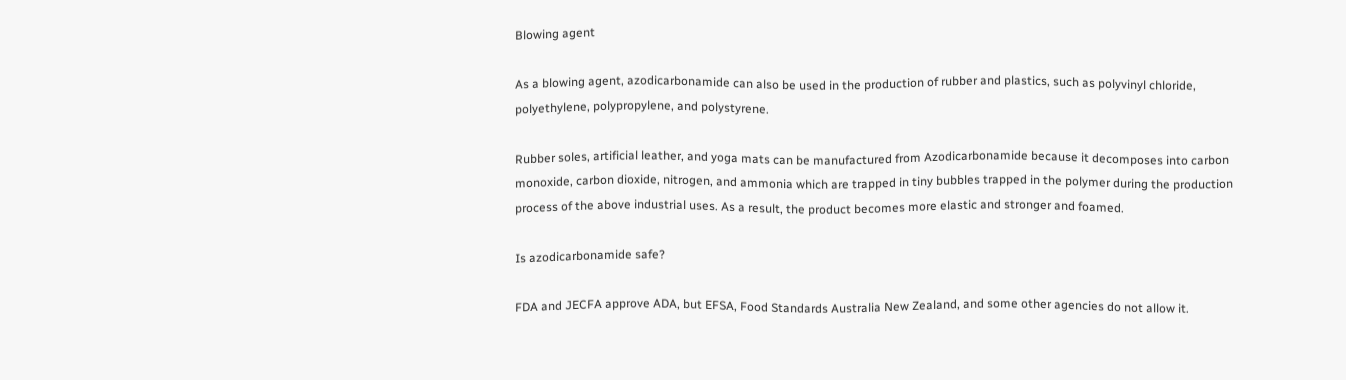Blowing agent

As a blowing agent, azodicarbonamide can also be used in the production of rubber and plastics, such as polyvinyl chloride, polyethylene, polypropylene, and polystyrene.

Rubber soles, artificial leather, and yoga mats can be manufactured from Azodicarbonamide because it decomposes into carbon monoxide, carbon dioxide, nitrogen, and ammonia which are trapped in tiny bubbles trapped in the polymer during the production process of the above industrial uses. As a result, the product becomes more elastic and stronger and foamed.

Is azodicarbonamide safe?

FDA and JECFA approve ADA, but EFSA, Food Standards Australia New Zealand, and some other agencies do not allow it.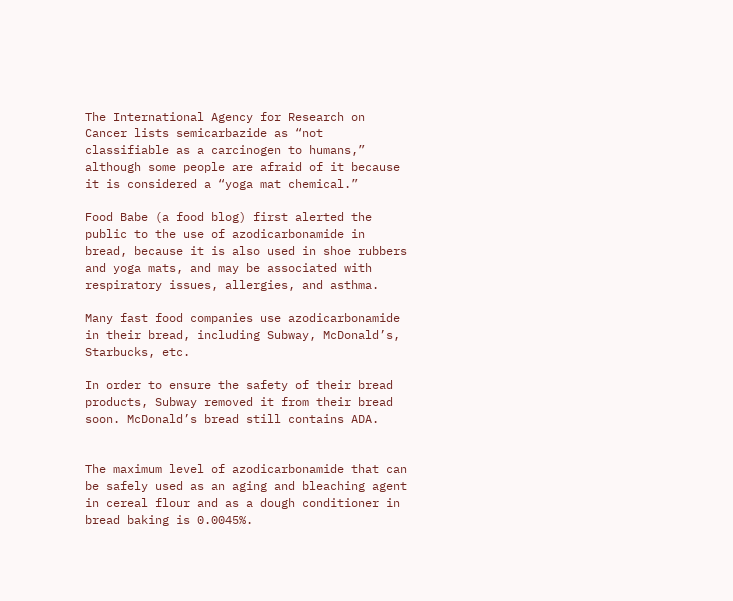The International Agency for Research on Cancer lists semicarbazide as “not classifiable as a carcinogen to humans,” although some people are afraid of it because it is considered a “yoga mat chemical.”

Food Babe (a food blog) first alerted the public to the use of azodicarbonamide in bread, because it is also used in shoe rubbers and yoga mats, and may be associated with respiratory issues, allergies, and asthma.

Many fast food companies use azodicarbonamide in their bread, including Subway, McDonald’s, Starbucks, etc.

In order to ensure the safety of their bread products, Subway removed it from their bread soon. McDonald’s bread still contains ADA.


The maximum level of azodicarbonamide that can be safely used as an aging and bleaching agent in cereal flour and as a dough conditioner in bread baking is 0.0045%.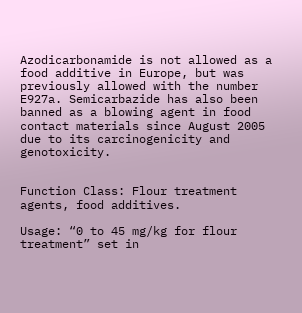Azodicarbonamide is not allowed as a food additive in Europe, but was previously allowed with the number E927a. Semicarbazide has also been banned as a blowing agent in food contact materials since August 2005 due to its carcinogenicity and genotoxicity.


Function Class: Flour treatment agents, food additives.

Usage: “0 to 45 mg/kg for flour treatment” set in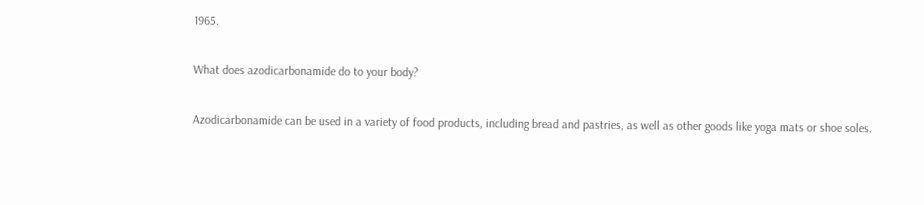1965.

What does azodicarbonamide do to your body?

Azodicarbonamide can be used in a variety of food products, including bread and pastries, as well as other goods like yoga mats or shoe soles.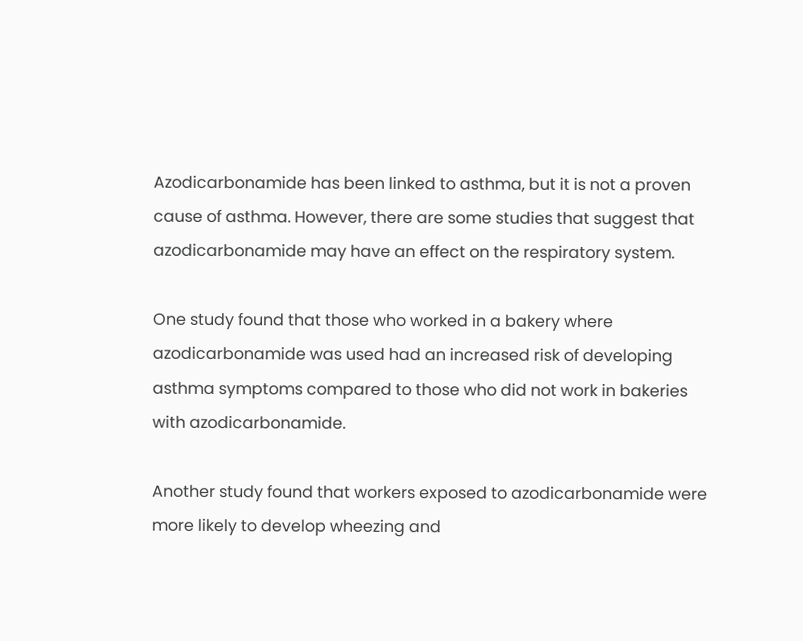Azodicarbonamide has been linked to asthma, but it is not a proven cause of asthma. However, there are some studies that suggest that azodicarbonamide may have an effect on the respiratory system.

One study found that those who worked in a bakery where azodicarbonamide was used had an increased risk of developing asthma symptoms compared to those who did not work in bakeries with azodicarbonamide.

Another study found that workers exposed to azodicarbonamide were more likely to develop wheezing and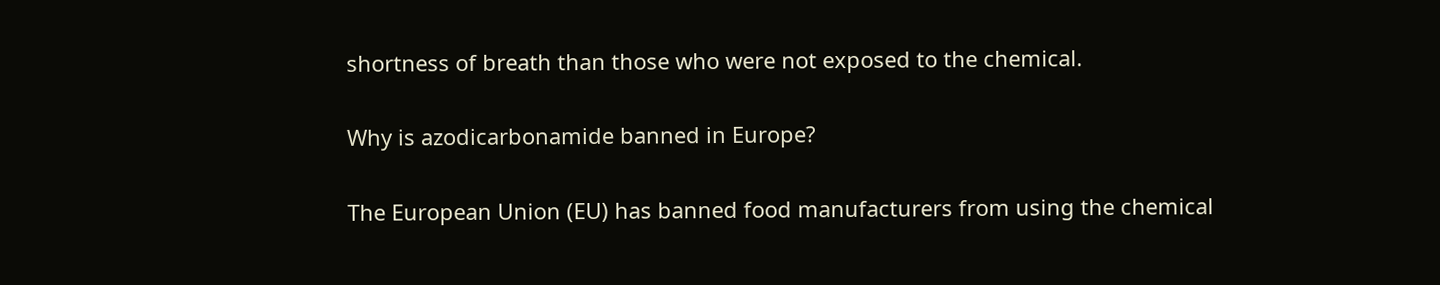shortness of breath than those who were not exposed to the chemical.

Why is azodicarbonamide banned in Europe?

The European Union (EU) has banned food manufacturers from using the chemical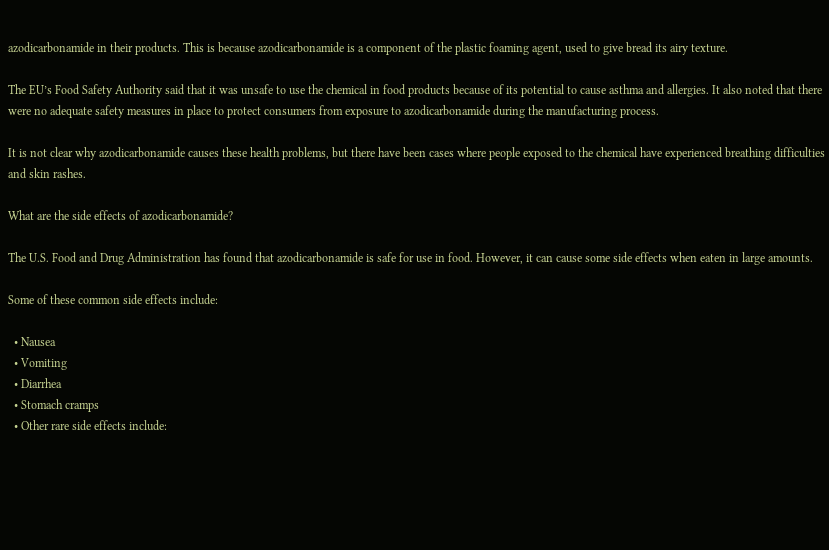azodicarbonamide in their products. This is because azodicarbonamide is a component of the plastic foaming agent, used to give bread its airy texture.

The EU’s Food Safety Authority said that it was unsafe to use the chemical in food products because of its potential to cause asthma and allergies. It also noted that there were no adequate safety measures in place to protect consumers from exposure to azodicarbonamide during the manufacturing process.

It is not clear why azodicarbonamide causes these health problems, but there have been cases where people exposed to the chemical have experienced breathing difficulties and skin rashes.

What are the side effects of azodicarbonamide?

The U.S. Food and Drug Administration has found that azodicarbonamide is safe for use in food. However, it can cause some side effects when eaten in large amounts.

Some of these common side effects include:

  • Nausea
  • Vomiting
  • Diarrhea
  • Stomach cramps
  • Other rare side effects include: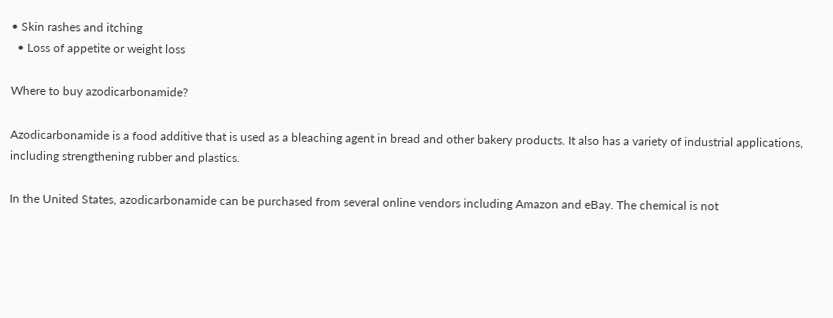• Skin rashes and itching
  • Loss of appetite or weight loss

Where to buy azodicarbonamide?

Azodicarbonamide is a food additive that is used as a bleaching agent in bread and other bakery products. It also has a variety of industrial applications, including strengthening rubber and plastics.

In the United States, azodicarbonamide can be purchased from several online vendors including Amazon and eBay. The chemical is not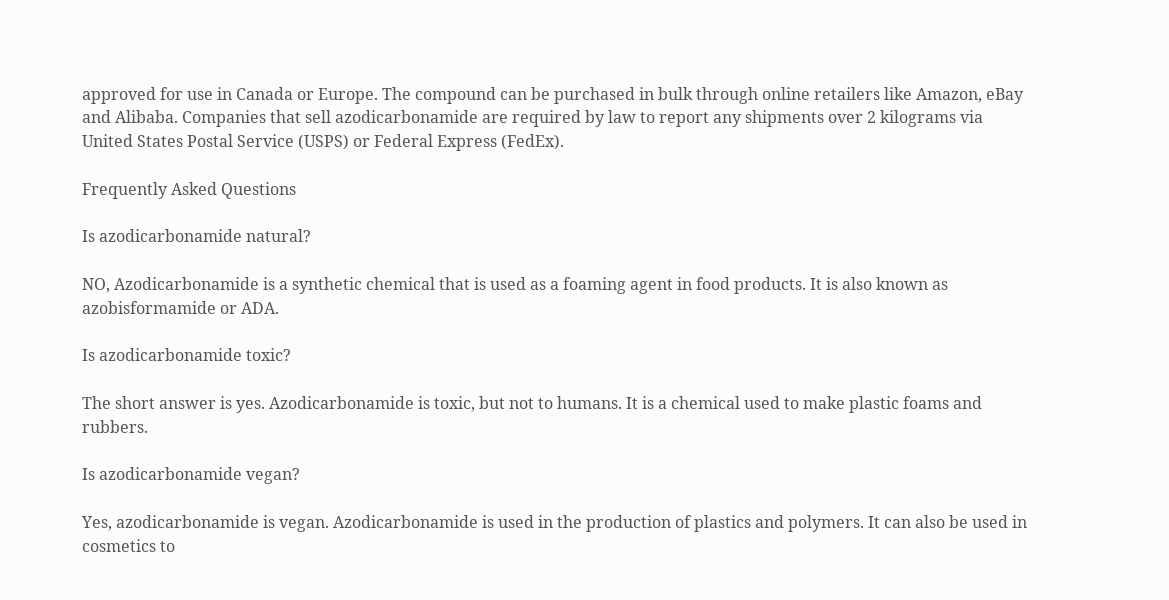approved for use in Canada or Europe. The compound can be purchased in bulk through online retailers like Amazon, eBay and Alibaba. Companies that sell azodicarbonamide are required by law to report any shipments over 2 kilograms via United States Postal Service (USPS) or Federal Express (FedEx).

Frequently Asked Questions

Is azodicarbonamide natural?

NO, Azodicarbonamide is a synthetic chemical that is used as a foaming agent in food products. It is also known as azobisformamide or ADA.

Is azodicarbonamide toxic?

The short answer is yes. Azodicarbonamide is toxic, but not to humans. It is a chemical used to make plastic foams and rubbers.

Is azodicarbonamide vegan?

Yes, azodicarbonamide is vegan. Azodicarbonamide is used in the production of plastics and polymers. It can also be used in cosmetics to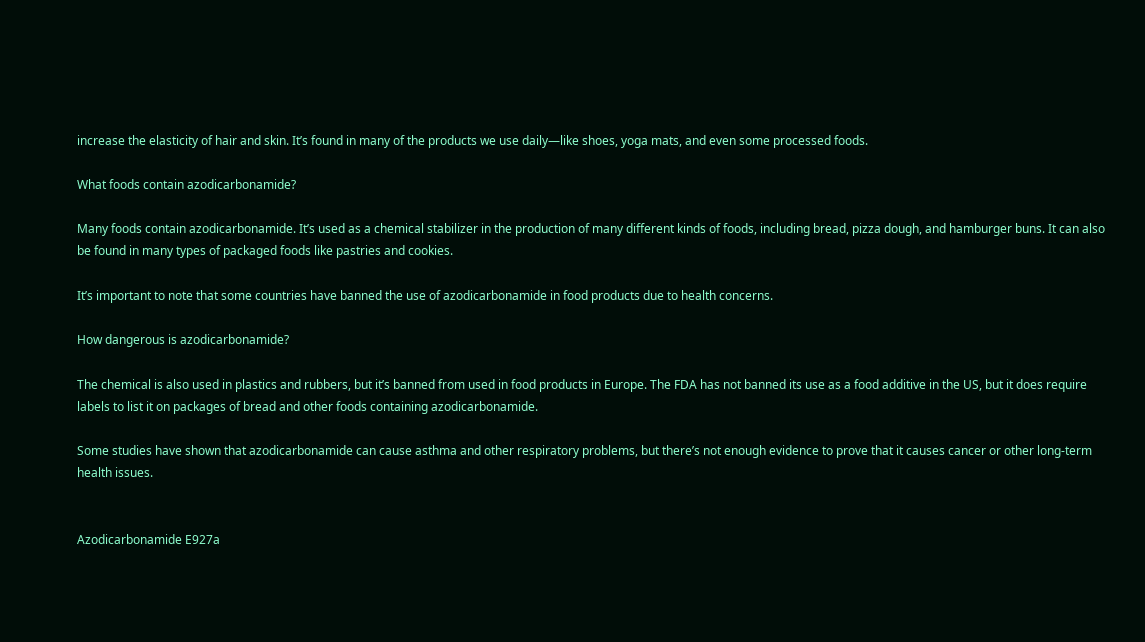increase the elasticity of hair and skin. It’s found in many of the products we use daily—like shoes, yoga mats, and even some processed foods.

What foods contain azodicarbonamide?

Many foods contain azodicarbonamide. It’s used as a chemical stabilizer in the production of many different kinds of foods, including bread, pizza dough, and hamburger buns. It can also be found in many types of packaged foods like pastries and cookies.

It’s important to note that some countries have banned the use of azodicarbonamide in food products due to health concerns.

How dangerous is azodicarbonamide?

The chemical is also used in plastics and rubbers, but it’s banned from used in food products in Europe. The FDA has not banned its use as a food additive in the US, but it does require labels to list it on packages of bread and other foods containing azodicarbonamide.

Some studies have shown that azodicarbonamide can cause asthma and other respiratory problems, but there’s not enough evidence to prove that it causes cancer or other long-term health issues.


Azodicarbonamide E927a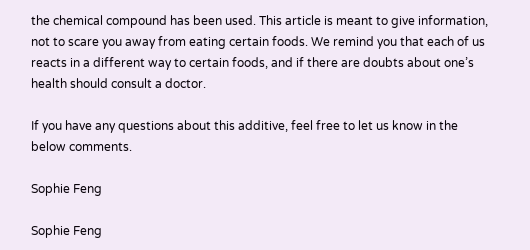the chemical compound has been used. This article is meant to give information, not to scare you away from eating certain foods. We remind you that each of us reacts in a different way to certain foods, and if there are doubts about one’s health should consult a doctor.

If you have any questions about this additive, feel free to let us know in the below comments.

Sophie Feng

Sophie Feng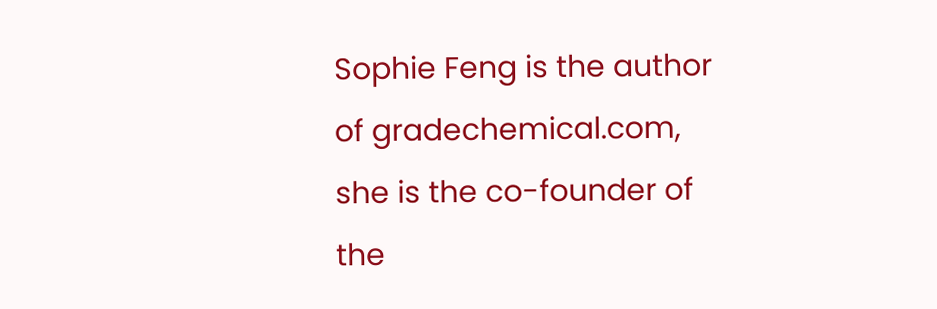Sophie Feng is the author of gradechemical.com, she is the co-founder of the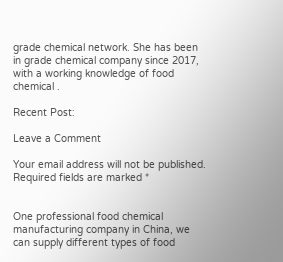grade chemical network. She has been in grade chemical company since 2017, with a working knowledge of food chemical .

Recent Post:

Leave a Comment

Your email address will not be published. Required fields are marked *


One professional food chemical manufacturing company in China, we can supply different types of food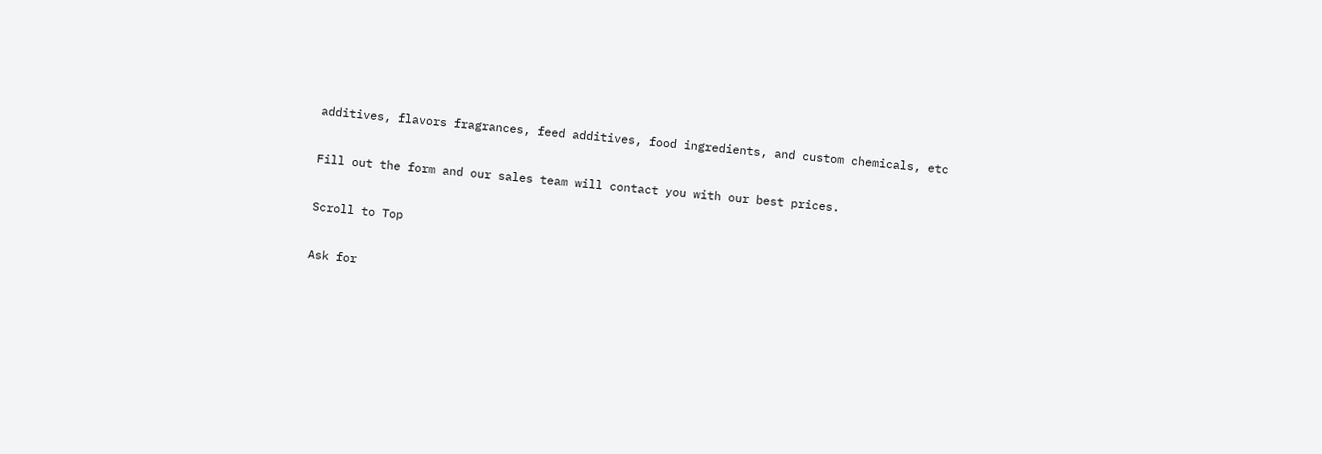additives, flavors fragrances, feed additives, food ingredients, and custom chemicals, etc

Fill out the form and our sales team will contact you with our best prices.

Scroll to Top

Ask for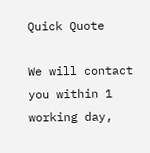Quick Quote

We will contact you within 1 working day,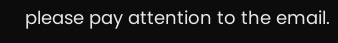please pay attention to the email.